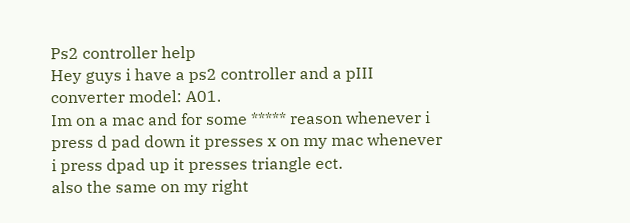Ps2 controller help
Hey guys i have a ps2 controller and a pIII converter model: A01.
Im on a mac and for some ***** reason whenever i press d pad down it presses x on my mac whenever i press dpad up it presses triangle ect.
also the same on my right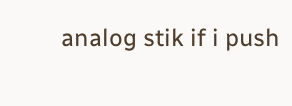analog stik if i push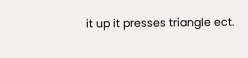it up it presses triangle ect.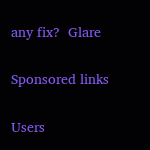any fix?  Glare

Sponsored links

Users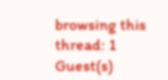browsing this thread: 1 Guest(s)